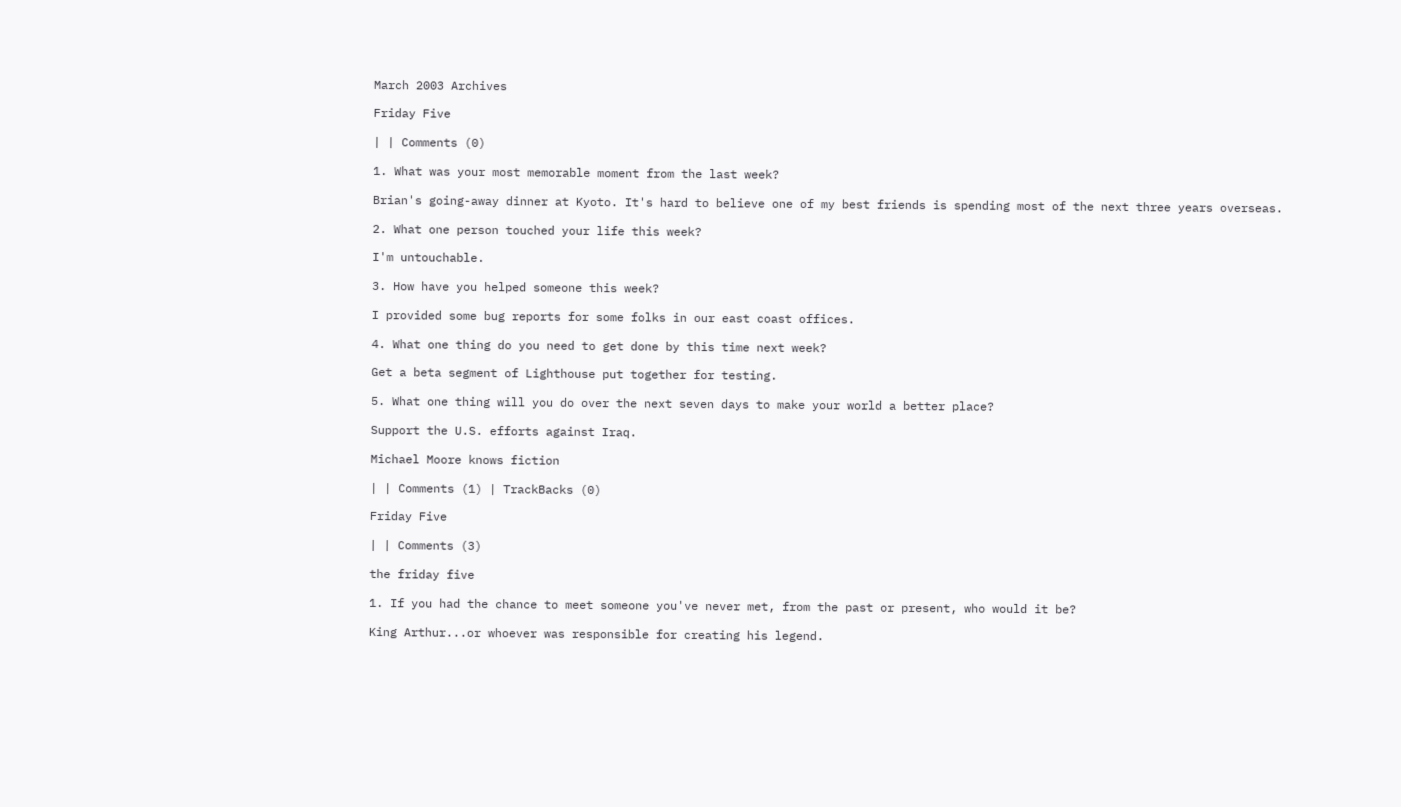March 2003 Archives

Friday Five

| | Comments (0)

1. What was your most memorable moment from the last week?

Brian's going-away dinner at Kyoto. It's hard to believe one of my best friends is spending most of the next three years overseas.

2. What one person touched your life this week?

I'm untouchable.

3. How have you helped someone this week?

I provided some bug reports for some folks in our east coast offices.

4. What one thing do you need to get done by this time next week?

Get a beta segment of Lighthouse put together for testing.

5. What one thing will you do over the next seven days to make your world a better place?

Support the U.S. efforts against Iraq.

Michael Moore knows fiction

| | Comments (1) | TrackBacks (0)

Friday Five

| | Comments (3)

the friday five

1. If you had the chance to meet someone you've never met, from the past or present, who would it be?

King Arthur...or whoever was responsible for creating his legend.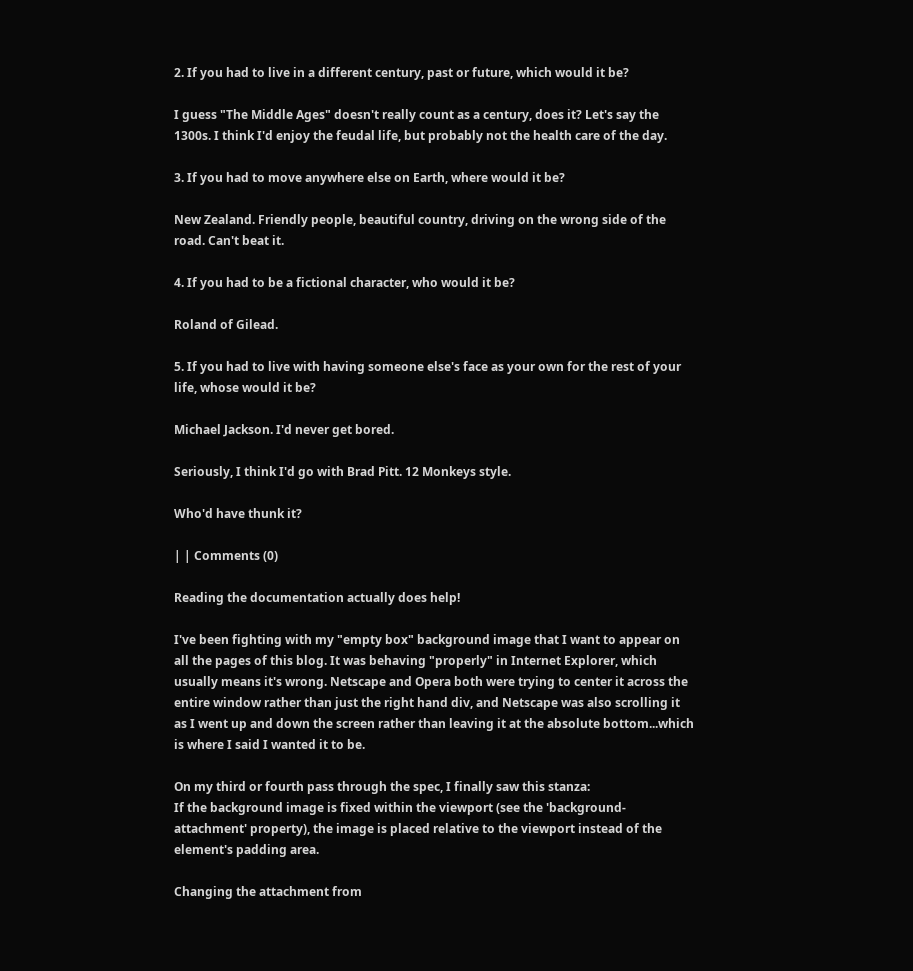2. If you had to live in a different century, past or future, which would it be?

I guess "The Middle Ages" doesn't really count as a century, does it? Let's say the 1300s. I think I'd enjoy the feudal life, but probably not the health care of the day.

3. If you had to move anywhere else on Earth, where would it be?

New Zealand. Friendly people, beautiful country, driving on the wrong side of the road. Can't beat it.

4. If you had to be a fictional character, who would it be?

Roland of Gilead.

5. If you had to live with having someone else's face as your own for the rest of your life, whose would it be?

Michael Jackson. I'd never get bored.

Seriously, I think I'd go with Brad Pitt. 12 Monkeys style.

Who'd have thunk it?

| | Comments (0)

Reading the documentation actually does help!

I've been fighting with my "empty box" background image that I want to appear on all the pages of this blog. It was behaving "properly" in Internet Explorer, which usually means it's wrong. Netscape and Opera both were trying to center it across the entire window rather than just the right hand div, and Netscape was also scrolling it as I went up and down the screen rather than leaving it at the absolute bottom...which is where I said I wanted it to be.

On my third or fourth pass through the spec, I finally saw this stanza:
If the background image is fixed within the viewport (see the 'background-attachment' property), the image is placed relative to the viewport instead of the element's padding area.

Changing the attachment from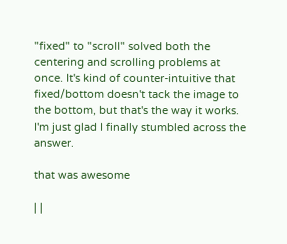"fixed" to "scroll" solved both the centering and scrolling problems at once. It's kind of counter-intuitive that fixed/bottom doesn't tack the image to the bottom, but that's the way it works. I'm just glad I finally stumbled across the answer.

that was awesome

| |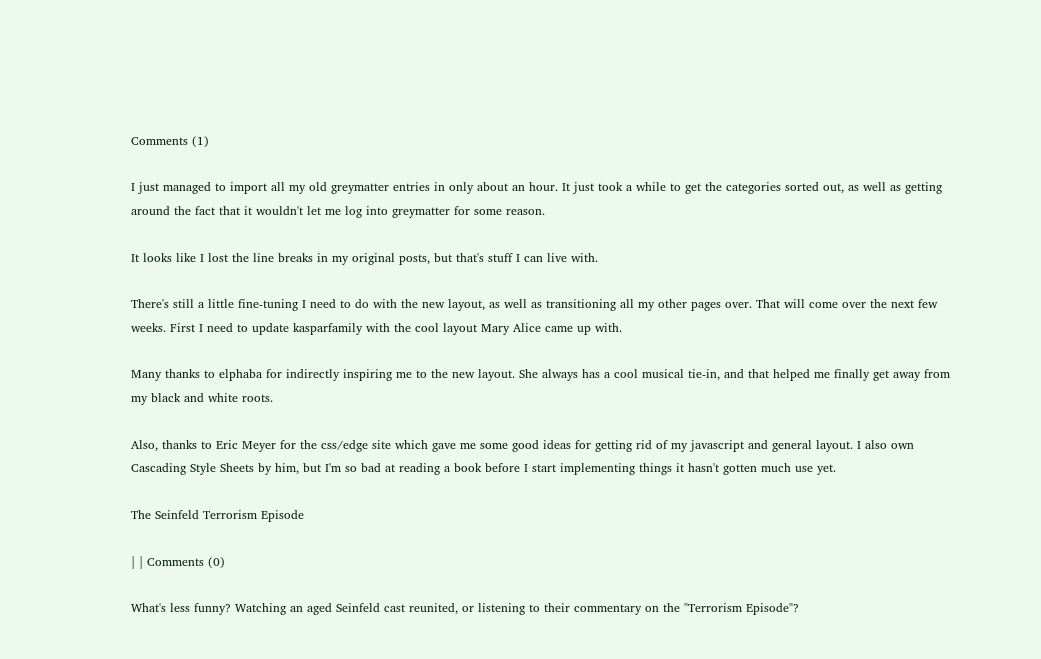Comments (1)

I just managed to import all my old greymatter entries in only about an hour. It just took a while to get the categories sorted out, as well as getting around the fact that it wouldn't let me log into greymatter for some reason.

It looks like I lost the line breaks in my original posts, but that's stuff I can live with.

There's still a little fine-tuning I need to do with the new layout, as well as transitioning all my other pages over. That will come over the next few weeks. First I need to update kasparfamily with the cool layout Mary Alice came up with.

Many thanks to elphaba for indirectly inspiring me to the new layout. She always has a cool musical tie-in, and that helped me finally get away from my black and white roots.

Also, thanks to Eric Meyer for the css/edge site which gave me some good ideas for getting rid of my javascript and general layout. I also own Cascading Style Sheets by him, but I'm so bad at reading a book before I start implementing things it hasn't gotten much use yet.

The Seinfeld Terrorism Episode

| | Comments (0)

What's less funny? Watching an aged Seinfeld cast reunited, or listening to their commentary on the "Terrorism Episode"?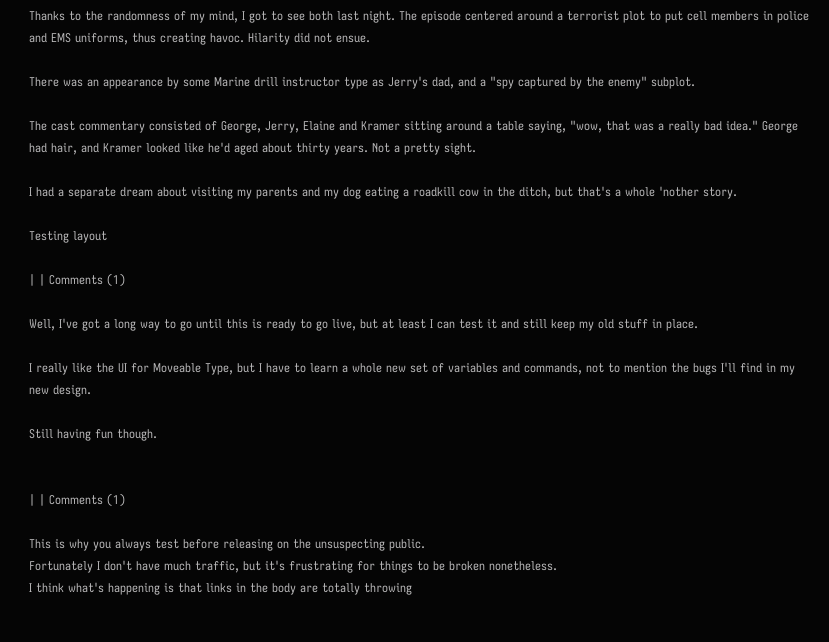Thanks to the randomness of my mind, I got to see both last night. The episode centered around a terrorist plot to put cell members in police and EMS uniforms, thus creating havoc. Hilarity did not ensue.

There was an appearance by some Marine drill instructor type as Jerry's dad, and a "spy captured by the enemy" subplot.

The cast commentary consisted of George, Jerry, Elaine and Kramer sitting around a table saying, "wow, that was a really bad idea." George had hair, and Kramer looked like he'd aged about thirty years. Not a pretty sight.

I had a separate dream about visiting my parents and my dog eating a roadkill cow in the ditch, but that's a whole 'nother story.

Testing layout

| | Comments (1)

Well, I've got a long way to go until this is ready to go live, but at least I can test it and still keep my old stuff in place.

I really like the UI for Moveable Type, but I have to learn a whole new set of variables and commands, not to mention the bugs I'll find in my new design.

Still having fun though.


| | Comments (1)

This is why you always test before releasing on the unsuspecting public.
Fortunately I don't have much traffic, but it's frustrating for things to be broken nonetheless.
I think what's happening is that links in the body are totally throwing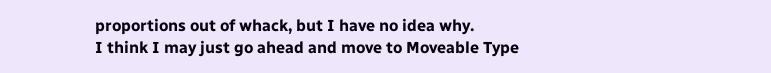proportions out of whack, but I have no idea why.
I think I may just go ahead and move to Moveable Type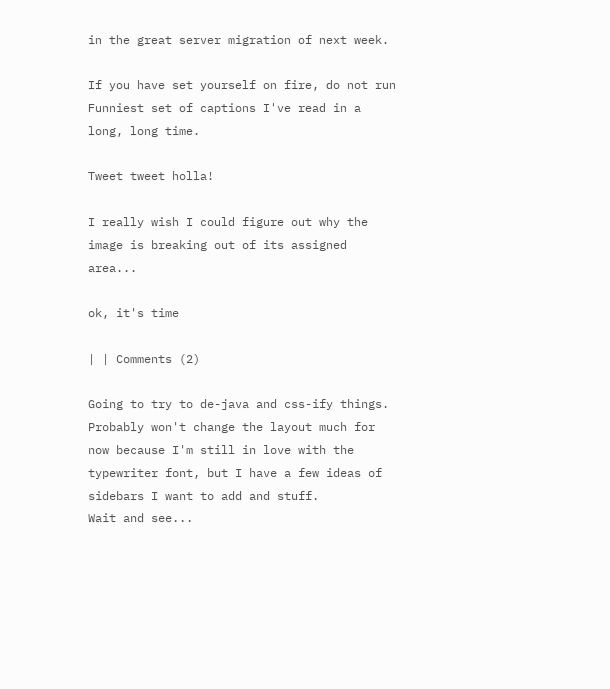in the great server migration of next week.

If you have set yourself on fire, do not run
Funniest set of captions I've read in a long, long time.

Tweet tweet holla!

I really wish I could figure out why the image is breaking out of its assigned area...

ok, it's time

| | Comments (2)

Going to try to de-java and css-ify things. Probably won't change the layout much for now because I'm still in love with the typewriter font, but I have a few ideas of sidebars I want to add and stuff.
Wait and see...